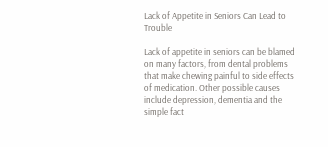Lack of Appetite in Seniors Can Lead to Trouble

Lack of appetite in seniors can be blamed on many factors, from dental problems that make chewing painful to side effects of medication. Other possible causes include depression, dementia and the simple fact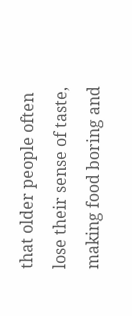that older people often lose their sense of taste, making food boring and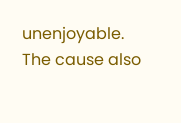unenjoyable. The cause also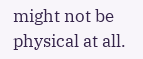might not be physical at all.